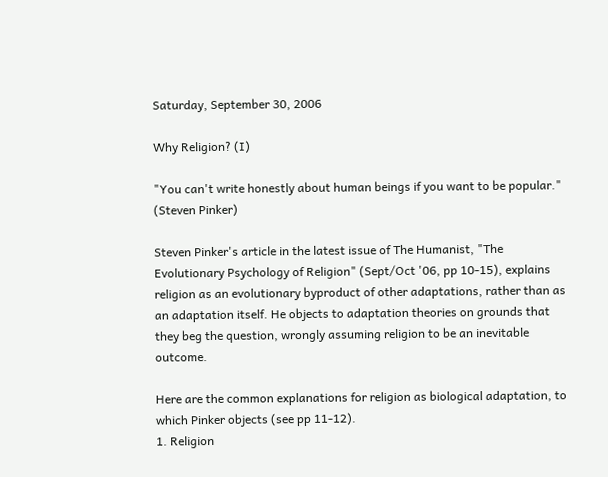Saturday, September 30, 2006

Why Religion? (I)

"You can't write honestly about human beings if you want to be popular." (Steven Pinker)

Steven Pinker's article in the latest issue of The Humanist, "The Evolutionary Psychology of Religion" (Sept/Oct '06, pp 10-15), explains religion as an evolutionary byproduct of other adaptations, rather than as an adaptation itself. He objects to adaptation theories on grounds that they beg the question, wrongly assuming religion to be an inevitable outcome.

Here are the common explanations for religion as biological adaptation, to which Pinker objects (see pp 11-12).
1. Religion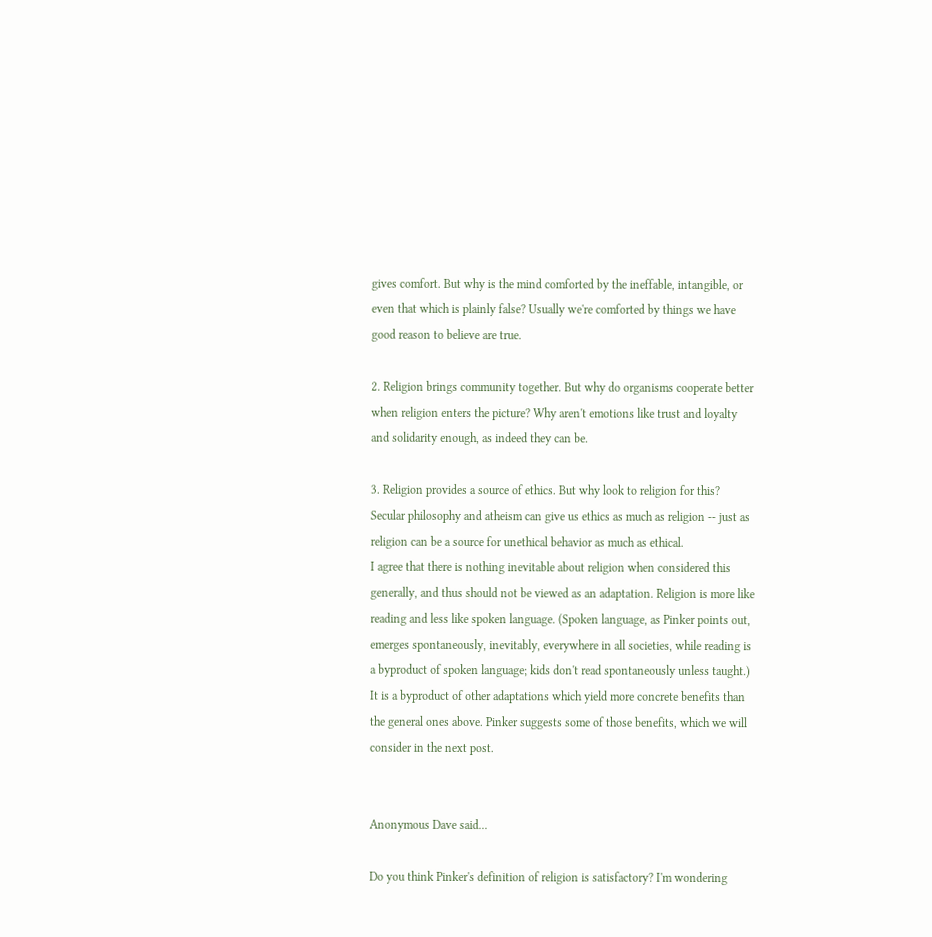gives comfort. But why is the mind comforted by the ineffable, intangible, or even that which is plainly false? Usually we're comforted by things we have good reason to believe are true.

2. Religion brings community together. But why do organisms cooperate better when religion enters the picture? Why aren't emotions like trust and loyalty and solidarity enough, as indeed they can be.

3. Religion provides a source of ethics. But why look to religion for this? Secular philosophy and atheism can give us ethics as much as religion -- just as religion can be a source for unethical behavior as much as ethical.
I agree that there is nothing inevitable about religion when considered this generally, and thus should not be viewed as an adaptation. Religion is more like reading and less like spoken language. (Spoken language, as Pinker points out, emerges spontaneously, inevitably, everywhere in all societies, while reading is a byproduct of spoken language; kids don't read spontaneously unless taught.) It is a byproduct of other adaptations which yield more concrete benefits than the general ones above. Pinker suggests some of those benefits, which we will consider in the next post.


Anonymous Dave said...

Do you think Pinker's definition of religion is satisfactory? I'm wondering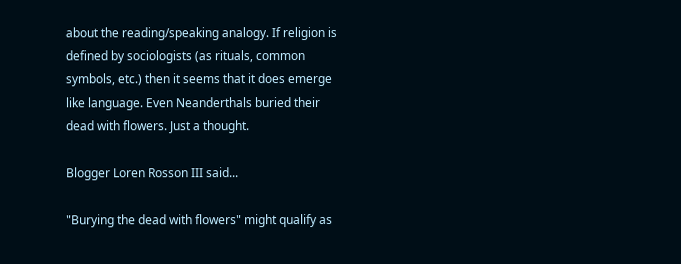about the reading/speaking analogy. If religion is defined by sociologists (as rituals, common symbols, etc.) then it seems that it does emerge like language. Even Neanderthals buried their dead with flowers. Just a thought.

Blogger Loren Rosson III said...

"Burying the dead with flowers" might qualify as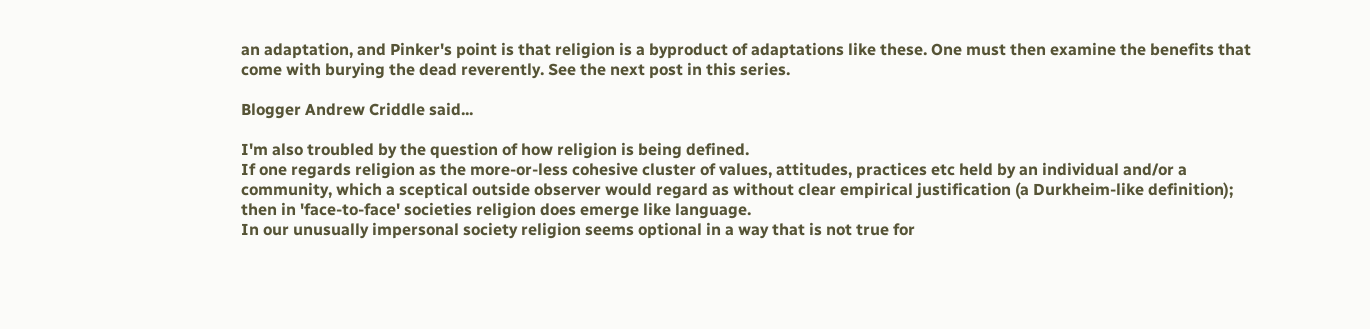an adaptation, and Pinker's point is that religion is a byproduct of adaptations like these. One must then examine the benefits that come with burying the dead reverently. See the next post in this series.

Blogger Andrew Criddle said...

I'm also troubled by the question of how religion is being defined.
If one regards religion as the more-or-less cohesive cluster of values, attitudes, practices etc held by an individual and/or a community, which a sceptical outside observer would regard as without clear empirical justification (a Durkheim-like definition); then in 'face-to-face' societies religion does emerge like language.
In our unusually impersonal society religion seems optional in a way that is not true for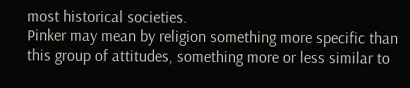most historical societies.
Pinker may mean by religion something more specific than this group of attitudes, something more or less similar to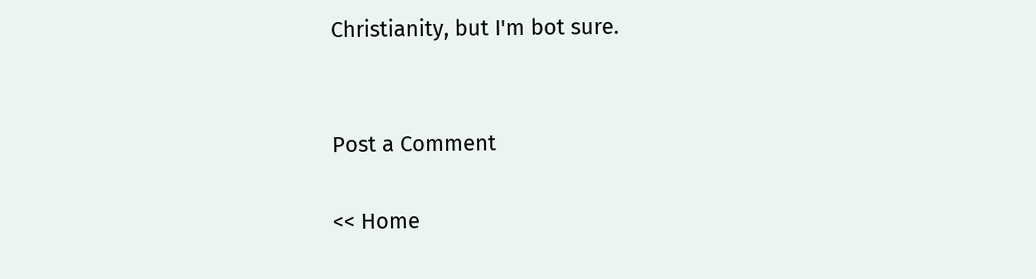Christianity, but I'm bot sure.


Post a Comment

<< Home